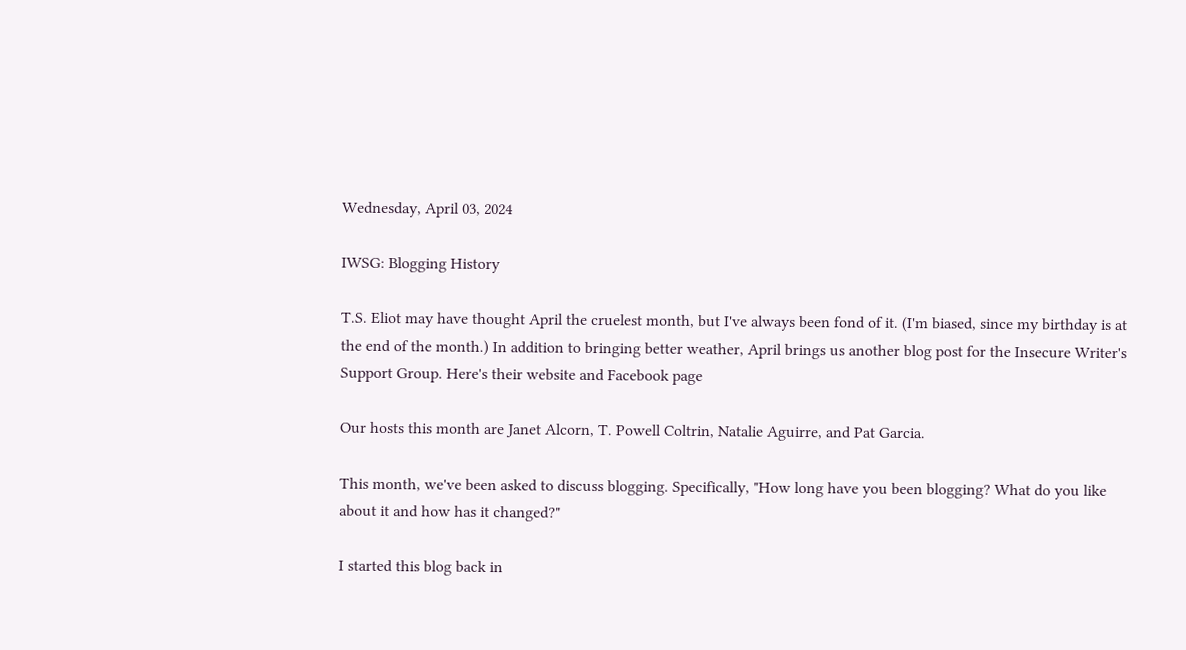Wednesday, April 03, 2024

IWSG: Blogging History

T.S. Eliot may have thought April the cruelest month, but I've always been fond of it. (I'm biased, since my birthday is at the end of the month.) In addition to bringing better weather, April brings us another blog post for the Insecure Writer's Support Group. Here's their website and Facebook page

Our hosts this month are Janet Alcorn, T. Powell Coltrin, Natalie Aguirre, and Pat Garcia.

This month, we've been asked to discuss blogging. Specifically, "How long have you been blogging? What do you like about it and how has it changed?"

I started this blog back in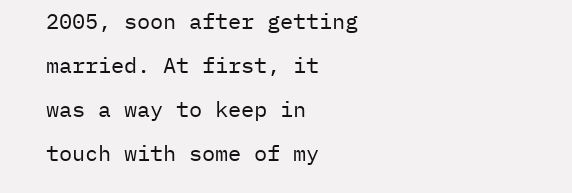2005, soon after getting married. At first, it was a way to keep in touch with some of my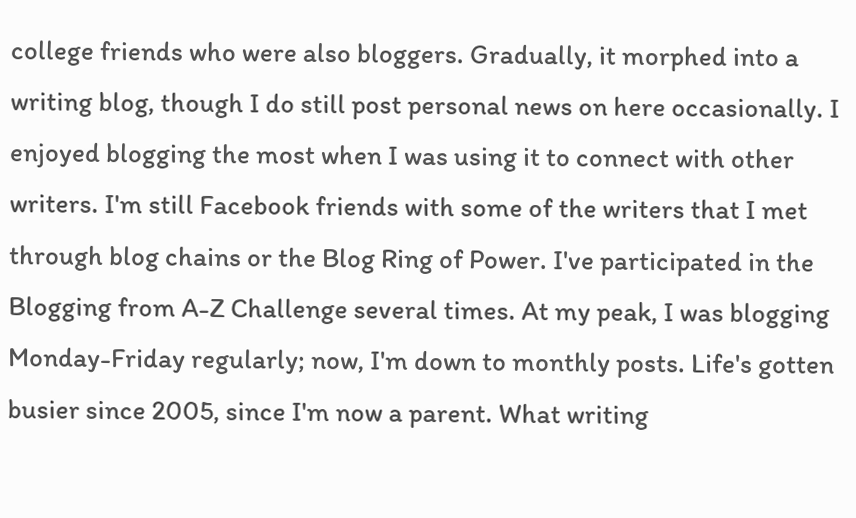college friends who were also bloggers. Gradually, it morphed into a writing blog, though I do still post personal news on here occasionally. I enjoyed blogging the most when I was using it to connect with other writers. I'm still Facebook friends with some of the writers that I met through blog chains or the Blog Ring of Power. I've participated in the Blogging from A-Z Challenge several times. At my peak, I was blogging Monday-Friday regularly; now, I'm down to monthly posts. Life's gotten busier since 2005, since I'm now a parent. What writing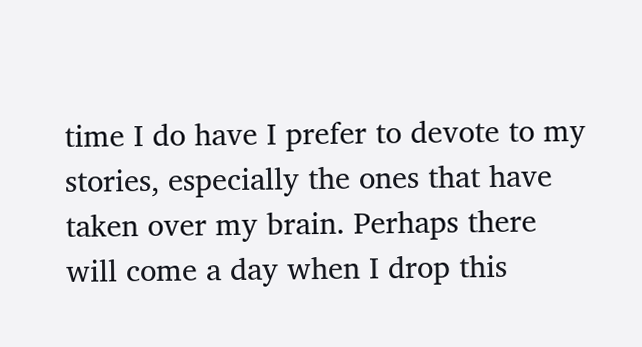time I do have I prefer to devote to my stories, especially the ones that have taken over my brain. Perhaps there will come a day when I drop this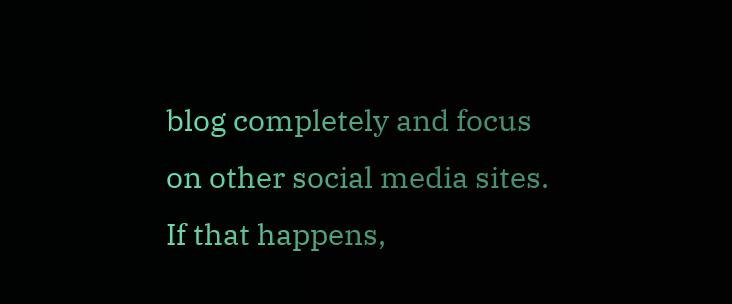blog completely and focus on other social media sites. If that happens,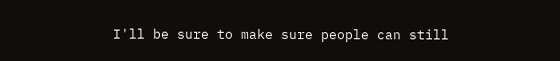I'll be sure to make sure people can still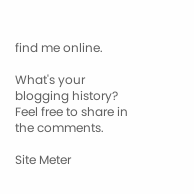find me online.

What's your blogging history? Feel free to share in the comments.

Site Meter